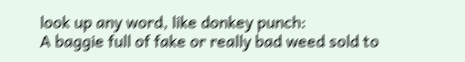look up any word, like donkey punch:
A baggie full of fake or really bad weed sold to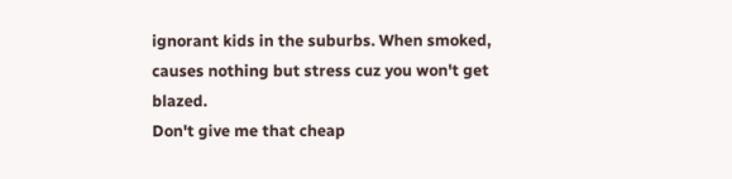ignorant kids in the suburbs. When smoked, causes nothing but stress cuz you won't get blazed.
Don't give me that cheap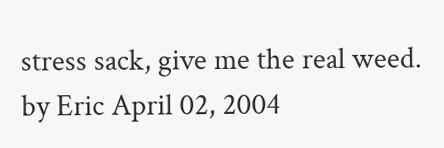stress sack, give me the real weed.
by Eric April 02, 2004